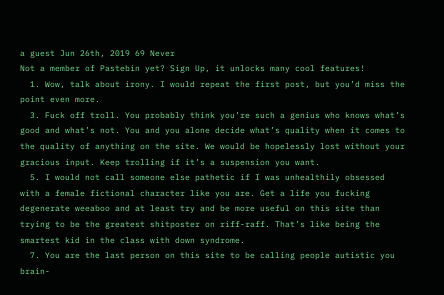a guest Jun 26th, 2019 69 Never
Not a member of Pastebin yet? Sign Up, it unlocks many cool features!
  1. Wow, talk about irony. I would repeat the first post, but you’d miss the point even more.
  3. Fuck off troll. You probably think you’re such a genius who knows what’s good and what’s not. You and you alone decide what’s quality when it comes to the quality of anything on the site. We would be hopelessly lost without your gracious input. Keep trolling if it’s a suspension you want.
  5. I would not call someone else pathetic if I was unhealthily obsessed with a female fictional character like you are. Get a life you fucking degenerate weeaboo and at least try and be more useful on this site than trying to be the greatest shitposter on riff-raff. That’s like being the smartest kid in the class with down syndrome.
  7. You are the last person on this site to be calling people autistic you brain-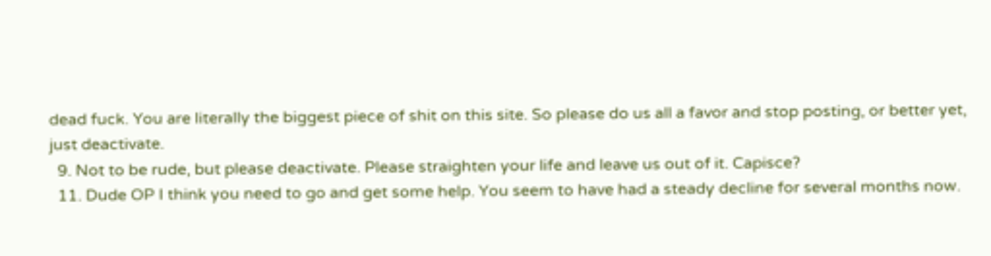dead fuck. You are literally the biggest piece of shit on this site. So please do us all a favor and stop posting, or better yet, just deactivate.
  9. Not to be rude, but please deactivate. Please straighten your life and leave us out of it. Capisce?
  11. Dude OP I think you need to go and get some help. You seem to have had a steady decline for several months now.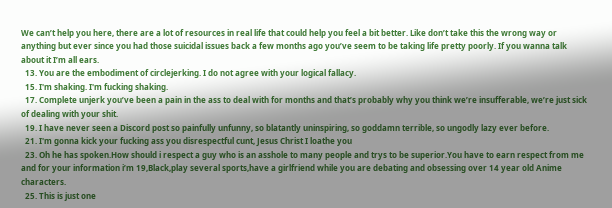We can’t help you here, there are a lot of resources in real life that could help you feel a bit better. Like don’t take this the wrong way or anything but ever since you had those suicidal issues back a few months ago you’ve seem to be taking life pretty poorly. If you wanna talk about it I’m all ears.
  13. You are the embodiment of circlejerking. I do not agree with your logical fallacy.
  15. I'm shaking. I'm fucking shaking.
  17. Complete unjerk you’ve been a pain in the ass to deal with for months and that’s probably why you think we’re insufferable, we’re just sick of dealing with your shit.
  19. I have never seen a Discord post so painfully unfunny, so blatantly uninspiring, so goddamn terrible, so ungodly lazy ever before.
  21. I'm gonna kick your fucking ass you disrespectful cunt, Jesus Christ I loathe you
  23. Oh he has spoken.How should i respect a guy who is an asshole to many people and trys to be superior.You have to earn respect from me and for your information i’m 19,Black,play several sports,have a girlfriend while you are debating and obsessing over 14 year old Anime characters.
  25. This is just one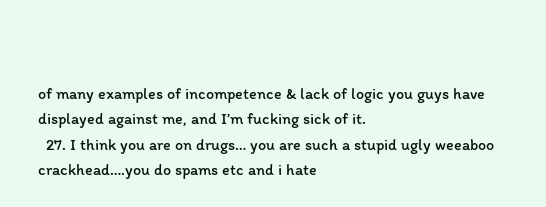of many examples of incompetence & lack of logic you guys have displayed against me, and I’m fucking sick of it.
  27. I think you are on drugs… you are such a stupid ugly weeaboo crackhead….you do spams etc and i hate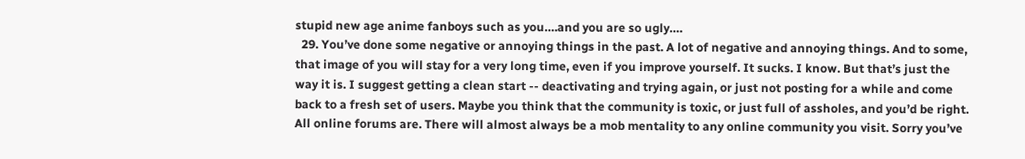stupid new age anime fanboys such as you….and you are so ugly….
  29. You’ve done some negative or annoying things in the past. A lot of negative and annoying things. And to some, that image of you will stay for a very long time, even if you improve yourself. It sucks. I know. But that’s just the way it is. I suggest getting a clean start -- deactivating and trying again, or just not posting for a while and come back to a fresh set of users. Maybe you think that the community is toxic, or just full of assholes, and you’d be right. All online forums are. There will almost always be a mob mentality to any online community you visit. Sorry you’ve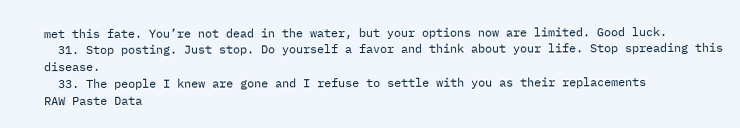met this fate. You’re not dead in the water, but your options now are limited. Good luck.
  31. Stop posting. Just stop. Do yourself a favor and think about your life. Stop spreading this disease.
  33. The people I knew are gone and I refuse to settle with you as their replacements
RAW Paste Data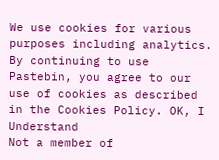We use cookies for various purposes including analytics. By continuing to use Pastebin, you agree to our use of cookies as described in the Cookies Policy. OK, I Understand
Not a member of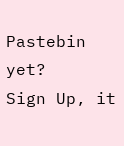Pastebin yet?
Sign Up, it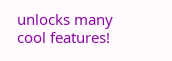unlocks many cool features!